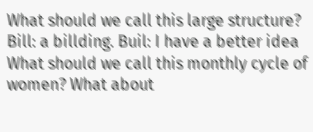What should we call this large structure? Bill: a billding. Buil: I have a better idea
What should we call this monthly cycle of women? What about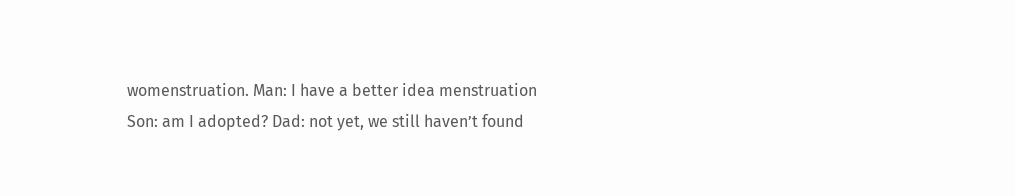womenstruation. Man: I have a better idea menstruation
Son: am I adopted? Dad: not yet, we still haven’t found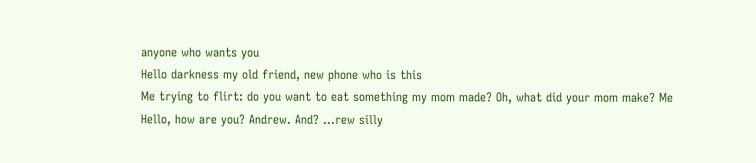anyone who wants you
Hello darkness my old friend, new phone who is this
Me trying to flirt: do you want to eat something my mom made? Oh, what did your mom make? Me
Hello, how are you? Andrew. And? …rew silly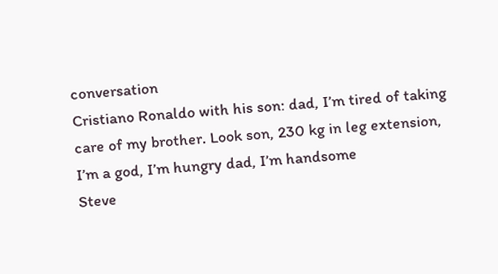conversation
Cristiano Ronaldo with his son: dad, I’m tired of taking care of my brother. Look son, 230 kg in leg extension, I’m a god, I’m hungry dad, I’m handsome
Steve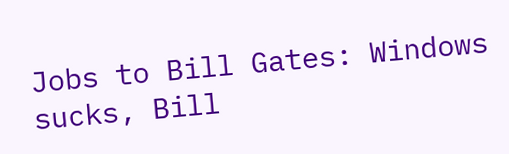Jobs to Bill Gates: Windows sucks, Bill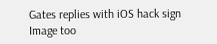Gates replies with iOS hack sign
Image too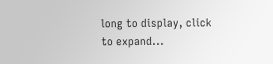long to display, click to expand...